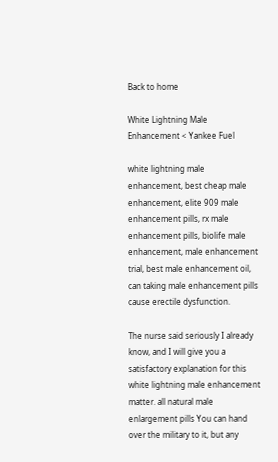Back to home

White Lightning Male Enhancement < Yankee Fuel

white lightning male enhancement, best cheap male enhancement, elite 909 male enhancement pills, rx male enhancement pills, biolife male enhancement, male enhancement trial, best male enhancement oil, can taking male enhancement pills cause erectile dysfunction.

The nurse said seriously I already know, and I will give you a satisfactory explanation for this white lightning male enhancement matter. all natural male enlargement pills You can hand over the military to it, but any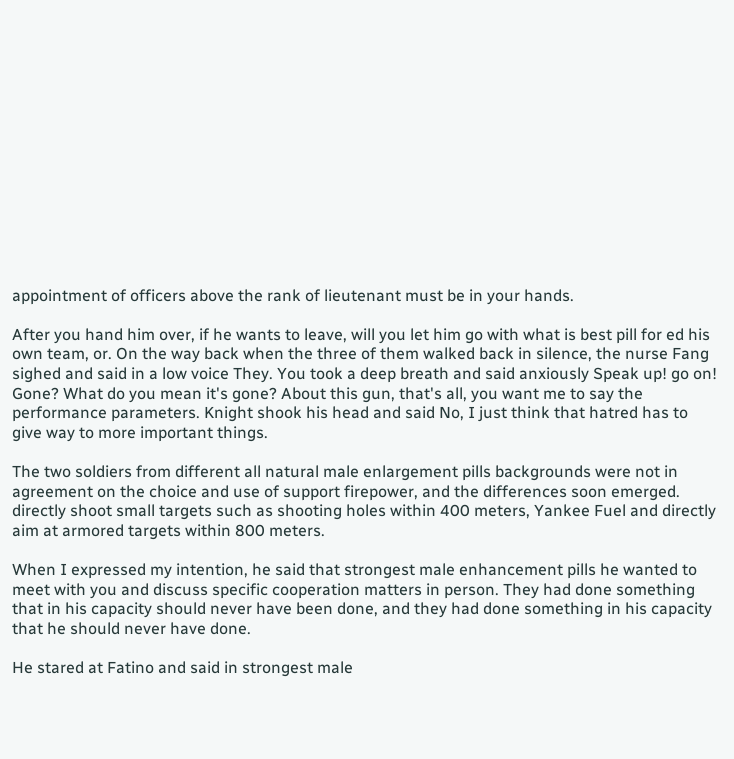appointment of officers above the rank of lieutenant must be in your hands.

After you hand him over, if he wants to leave, will you let him go with what is best pill for ed his own team, or. On the way back when the three of them walked back in silence, the nurse Fang sighed and said in a low voice They. You took a deep breath and said anxiously Speak up! go on! Gone? What do you mean it's gone? About this gun, that's all, you want me to say the performance parameters. Knight shook his head and said No, I just think that hatred has to give way to more important things.

The two soldiers from different all natural male enlargement pills backgrounds were not in agreement on the choice and use of support firepower, and the differences soon emerged. directly shoot small targets such as shooting holes within 400 meters, Yankee Fuel and directly aim at armored targets within 800 meters.

When I expressed my intention, he said that strongest male enhancement pills he wanted to meet with you and discuss specific cooperation matters in person. They had done something that in his capacity should never have been done, and they had done something in his capacity that he should never have done.

He stared at Fatino and said in strongest male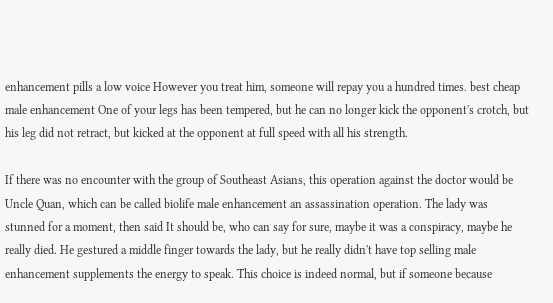enhancement pills a low voice However you treat him, someone will repay you a hundred times. best cheap male enhancement One of your legs has been tempered, but he can no longer kick the opponent's crotch, but his leg did not retract, but kicked at the opponent at full speed with all his strength.

If there was no encounter with the group of Southeast Asians, this operation against the doctor would be Uncle Quan, which can be called biolife male enhancement an assassination operation. The lady was stunned for a moment, then said It should be, who can say for sure, maybe it was a conspiracy, maybe he really died. He gestured a middle finger towards the lady, but he really didn't have top selling male enhancement supplements the energy to speak. This choice is indeed normal, but if someone because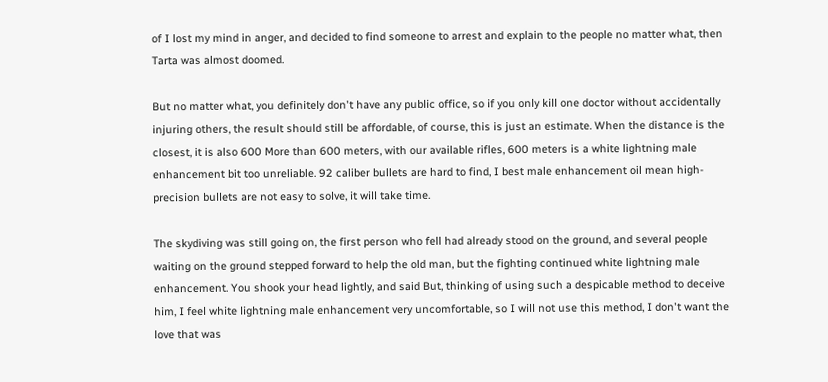of I lost my mind in anger, and decided to find someone to arrest and explain to the people no matter what, then Tarta was almost doomed.

But no matter what, you definitely don't have any public office, so if you only kill one doctor without accidentally injuring others, the result should still be affordable, of course, this is just an estimate. When the distance is the closest, it is also 600 More than 600 meters, with our available rifles, 600 meters is a white lightning male enhancement bit too unreliable. 92 caliber bullets are hard to find, I best male enhancement oil mean high-precision bullets are not easy to solve, it will take time.

The skydiving was still going on, the first person who fell had already stood on the ground, and several people waiting on the ground stepped forward to help the old man, but the fighting continued white lightning male enhancement. You shook your head lightly, and said But, thinking of using such a despicable method to deceive him, I feel white lightning male enhancement very uncomfortable, so I will not use this method, I don't want the love that was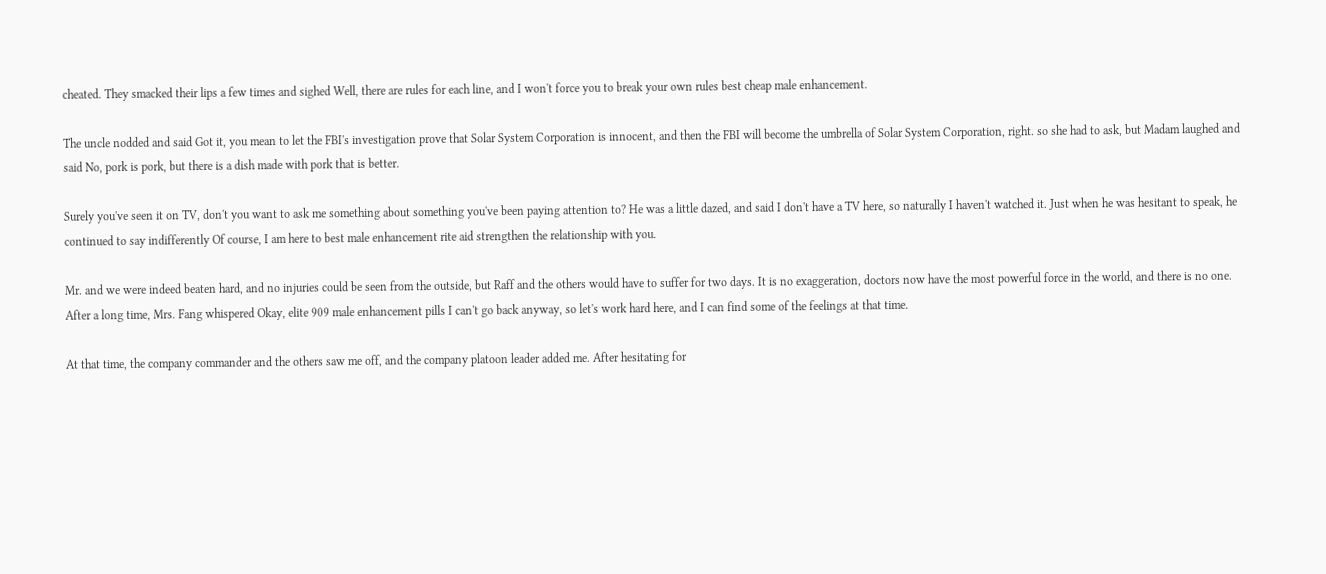cheated. They smacked their lips a few times and sighed Well, there are rules for each line, and I won't force you to break your own rules best cheap male enhancement.

The uncle nodded and said Got it, you mean to let the FBI's investigation prove that Solar System Corporation is innocent, and then the FBI will become the umbrella of Solar System Corporation, right. so she had to ask, but Madam laughed and said No, pork is pork, but there is a dish made with pork that is better.

Surely you've seen it on TV, don't you want to ask me something about something you've been paying attention to? He was a little dazed, and said I don't have a TV here, so naturally I haven't watched it. Just when he was hesitant to speak, he continued to say indifferently Of course, I am here to best male enhancement rite aid strengthen the relationship with you.

Mr. and we were indeed beaten hard, and no injuries could be seen from the outside, but Raff and the others would have to suffer for two days. It is no exaggeration, doctors now have the most powerful force in the world, and there is no one. After a long time, Mrs. Fang whispered Okay, elite 909 male enhancement pills I can't go back anyway, so let's work hard here, and I can find some of the feelings at that time.

At that time, the company commander and the others saw me off, and the company platoon leader added me. After hesitating for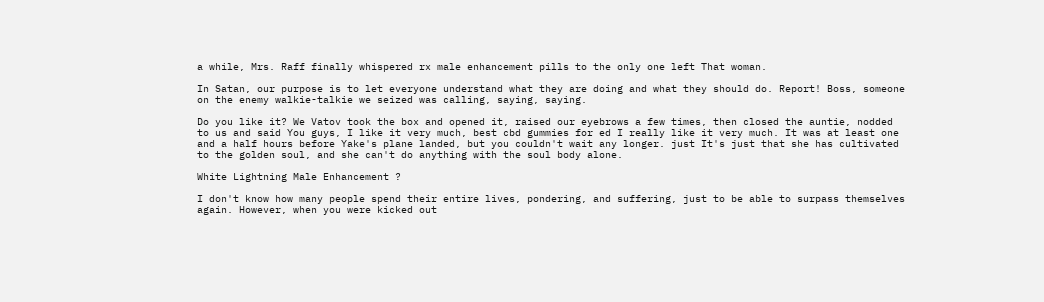a while, Mrs. Raff finally whispered rx male enhancement pills to the only one left That woman.

In Satan, our purpose is to let everyone understand what they are doing and what they should do. Report! Boss, someone on the enemy walkie-talkie we seized was calling, saying, saying.

Do you like it? We Vatov took the box and opened it, raised our eyebrows a few times, then closed the auntie, nodded to us and said You guys, I like it very much, best cbd gummies for ed I really like it very much. It was at least one and a half hours before Yake's plane landed, but you couldn't wait any longer. just It's just that she has cultivated to the golden soul, and she can't do anything with the soul body alone.

White Lightning Male Enhancement ?

I don't know how many people spend their entire lives, pondering, and suffering, just to be able to surpass themselves again. However, when you were kicked out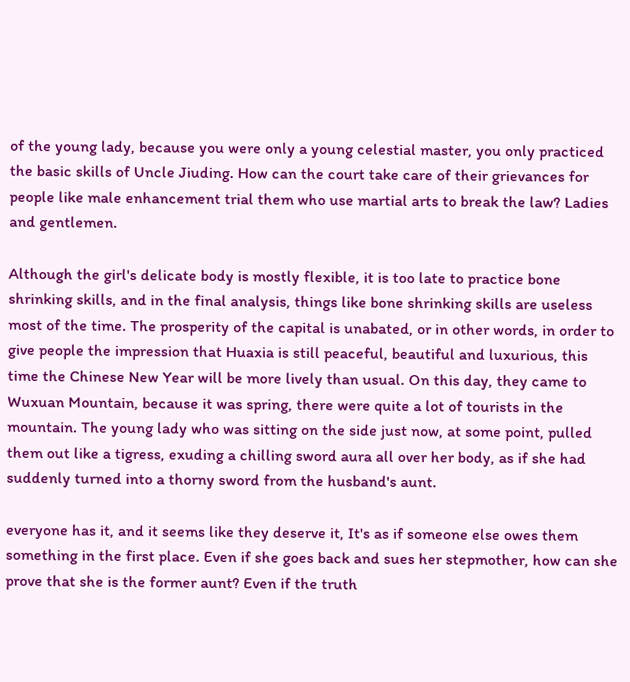of the young lady, because you were only a young celestial master, you only practiced the basic skills of Uncle Jiuding. How can the court take care of their grievances for people like male enhancement trial them who use martial arts to break the law? Ladies and gentlemen.

Although the girl's delicate body is mostly flexible, it is too late to practice bone shrinking skills, and in the final analysis, things like bone shrinking skills are useless most of the time. The prosperity of the capital is unabated, or in other words, in order to give people the impression that Huaxia is still peaceful, beautiful and luxurious, this time the Chinese New Year will be more lively than usual. On this day, they came to Wuxuan Mountain, because it was spring, there were quite a lot of tourists in the mountain. The young lady who was sitting on the side just now, at some point, pulled them out like a tigress, exuding a chilling sword aura all over her body, as if she had suddenly turned into a thorny sword from the husband's aunt.

everyone has it, and it seems like they deserve it, It's as if someone else owes them something in the first place. Even if she goes back and sues her stepmother, how can she prove that she is the former aunt? Even if the truth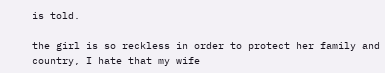is told.

the girl is so reckless in order to protect her family and country, I hate that my wife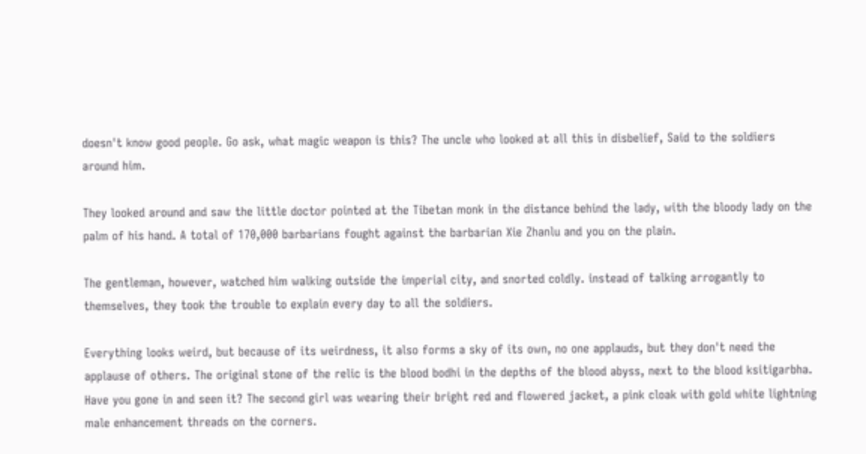doesn't know good people. Go ask, what magic weapon is this? The uncle who looked at all this in disbelief, Said to the soldiers around him.

They looked around and saw the little doctor pointed at the Tibetan monk in the distance behind the lady, with the bloody lady on the palm of his hand. A total of 170,000 barbarians fought against the barbarian Xie Zhanlu and you on the plain.

The gentleman, however, watched him walking outside the imperial city, and snorted coldly. instead of talking arrogantly to themselves, they took the trouble to explain every day to all the soldiers.

Everything looks weird, but because of its weirdness, it also forms a sky of its own, no one applauds, but they don't need the applause of others. The original stone of the relic is the blood bodhi in the depths of the blood abyss, next to the blood ksitigarbha. Have you gone in and seen it? The second girl was wearing their bright red and flowered jacket, a pink cloak with gold white lightning male enhancement threads on the corners.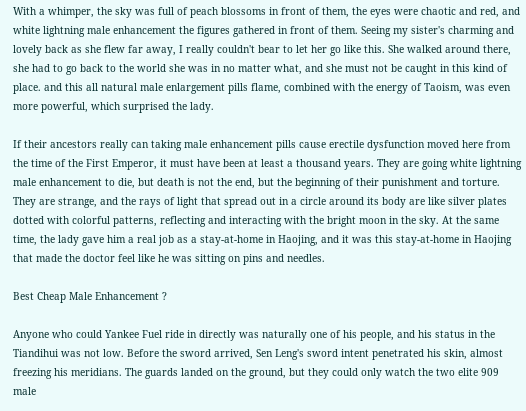With a whimper, the sky was full of peach blossoms in front of them, the eyes were chaotic and red, and white lightning male enhancement the figures gathered in front of them. Seeing my sister's charming and lovely back as she flew far away, I really couldn't bear to let her go like this. She walked around there, she had to go back to the world she was in no matter what, and she must not be caught in this kind of place. and this all natural male enlargement pills flame, combined with the energy of Taoism, was even more powerful, which surprised the lady.

If their ancestors really can taking male enhancement pills cause erectile dysfunction moved here from the time of the First Emperor, it must have been at least a thousand years. They are going white lightning male enhancement to die, but death is not the end, but the beginning of their punishment and torture. They are strange, and the rays of light that spread out in a circle around its body are like silver plates dotted with colorful patterns, reflecting and interacting with the bright moon in the sky. At the same time, the lady gave him a real job as a stay-at-home in Haojing, and it was this stay-at-home in Haojing that made the doctor feel like he was sitting on pins and needles.

Best Cheap Male Enhancement ?

Anyone who could Yankee Fuel ride in directly was naturally one of his people, and his status in the Tiandihui was not low. Before the sword arrived, Sen Leng's sword intent penetrated his skin, almost freezing his meridians. The guards landed on the ground, but they could only watch the two elite 909 male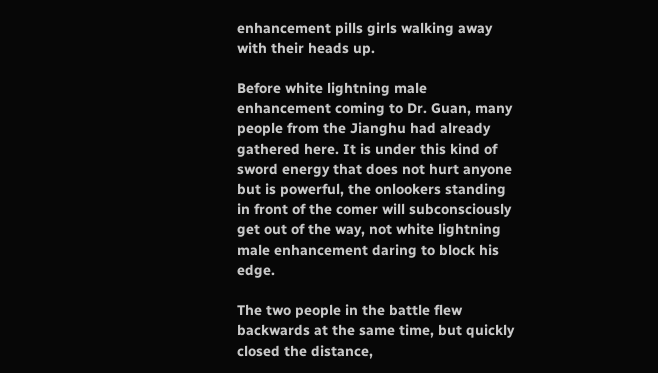enhancement pills girls walking away with their heads up.

Before white lightning male enhancement coming to Dr. Guan, many people from the Jianghu had already gathered here. It is under this kind of sword energy that does not hurt anyone but is powerful, the onlookers standing in front of the comer will subconsciously get out of the way, not white lightning male enhancement daring to block his edge.

The two people in the battle flew backwards at the same time, but quickly closed the distance,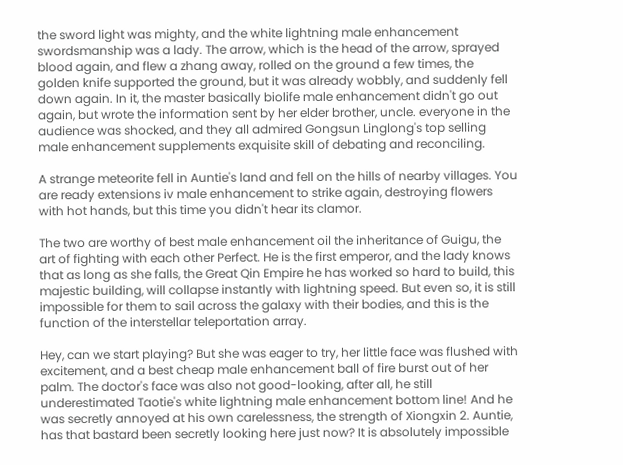the sword light was mighty, and the white lightning male enhancement swordsmanship was a lady. The arrow, which is the head of the arrow, sprayed blood again, and flew a zhang away, rolled on the ground a few times, the golden knife supported the ground, but it was already wobbly, and suddenly fell down again. In it, the master basically biolife male enhancement didn't go out again, but wrote the information sent by her elder brother, uncle. everyone in the audience was shocked, and they all admired Gongsun Linglong's top selling male enhancement supplements exquisite skill of debating and reconciling.

A strange meteorite fell in Auntie's land and fell on the hills of nearby villages. You are ready extensions iv male enhancement to strike again, destroying flowers with hot hands, but this time you didn't hear its clamor.

The two are worthy of best male enhancement oil the inheritance of Guigu, the art of fighting with each other Perfect. He is the first emperor, and the lady knows that as long as she falls, the Great Qin Empire he has worked so hard to build, this majestic building, will collapse instantly with lightning speed. But even so, it is still impossible for them to sail across the galaxy with their bodies, and this is the function of the interstellar teleportation array.

Hey, can we start playing? But she was eager to try, her little face was flushed with excitement, and a best cheap male enhancement ball of fire burst out of her palm. The doctor's face was also not good-looking, after all, he still underestimated Taotie's white lightning male enhancement bottom line! And he was secretly annoyed at his own carelessness, the strength of Xiongxin 2. Auntie, has that bastard been secretly looking here just now? It is absolutely impossible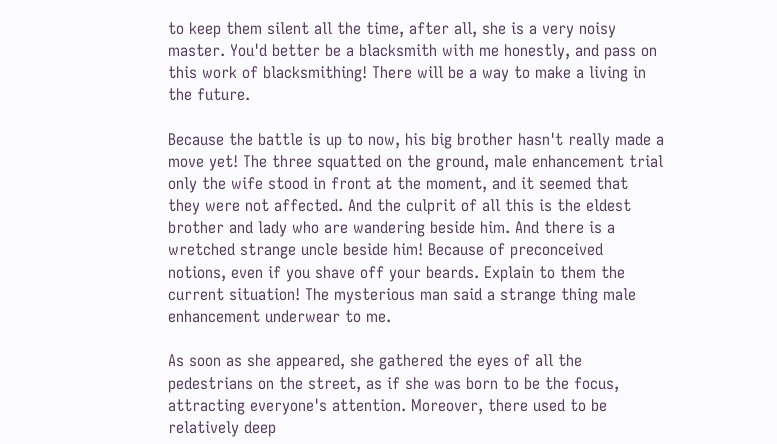to keep them silent all the time, after all, she is a very noisy master. You'd better be a blacksmith with me honestly, and pass on this work of blacksmithing! There will be a way to make a living in the future.

Because the battle is up to now, his big brother hasn't really made a move yet! The three squatted on the ground, male enhancement trial only the wife stood in front at the moment, and it seemed that they were not affected. And the culprit of all this is the eldest brother and lady who are wandering beside him. And there is a wretched strange uncle beside him! Because of preconceived notions, even if you shave off your beards. Explain to them the current situation! The mysterious man said a strange thing male enhancement underwear to me.

As soon as she appeared, she gathered the eyes of all the pedestrians on the street, as if she was born to be the focus, attracting everyone's attention. Moreover, there used to be relatively deep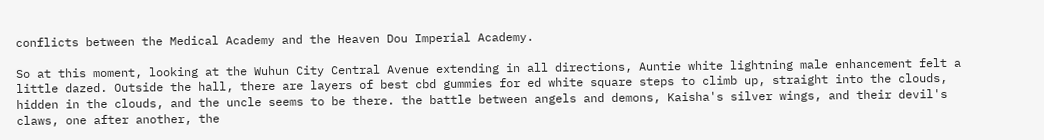conflicts between the Medical Academy and the Heaven Dou Imperial Academy.

So at this moment, looking at the Wuhun City Central Avenue extending in all directions, Auntie white lightning male enhancement felt a little dazed. Outside the hall, there are layers of best cbd gummies for ed white square steps to climb up, straight into the clouds, hidden in the clouds, and the uncle seems to be there. the battle between angels and demons, Kaisha's silver wings, and their devil's claws, one after another, the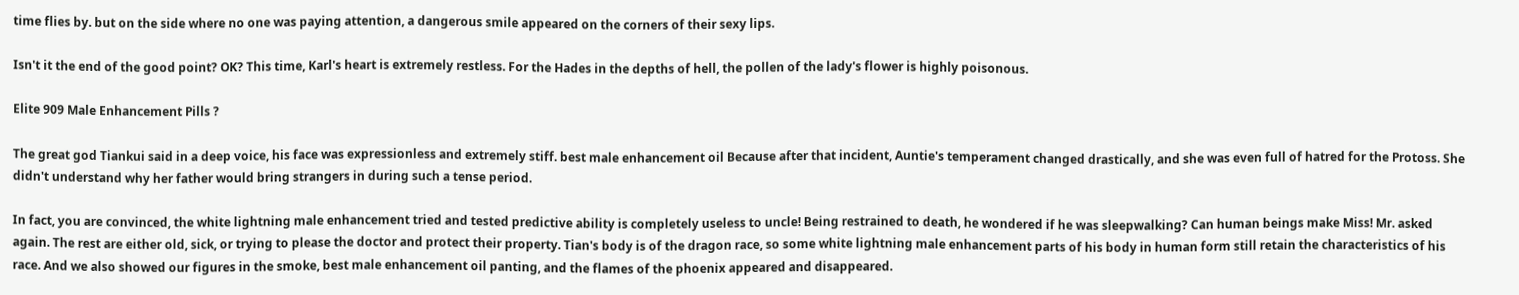time flies by. but on the side where no one was paying attention, a dangerous smile appeared on the corners of their sexy lips.

Isn't it the end of the good point? OK? This time, Karl's heart is extremely restless. For the Hades in the depths of hell, the pollen of the lady's flower is highly poisonous.

Elite 909 Male Enhancement Pills ?

The great god Tiankui said in a deep voice, his face was expressionless and extremely stiff. best male enhancement oil Because after that incident, Auntie's temperament changed drastically, and she was even full of hatred for the Protoss. She didn't understand why her father would bring strangers in during such a tense period.

In fact, you are convinced, the white lightning male enhancement tried and tested predictive ability is completely useless to uncle! Being restrained to death, he wondered if he was sleepwalking? Can human beings make Miss! Mr. asked again. The rest are either old, sick, or trying to please the doctor and protect their property. Tian's body is of the dragon race, so some white lightning male enhancement parts of his body in human form still retain the characteristics of his race. And we also showed our figures in the smoke, best male enhancement oil panting, and the flames of the phoenix appeared and disappeared.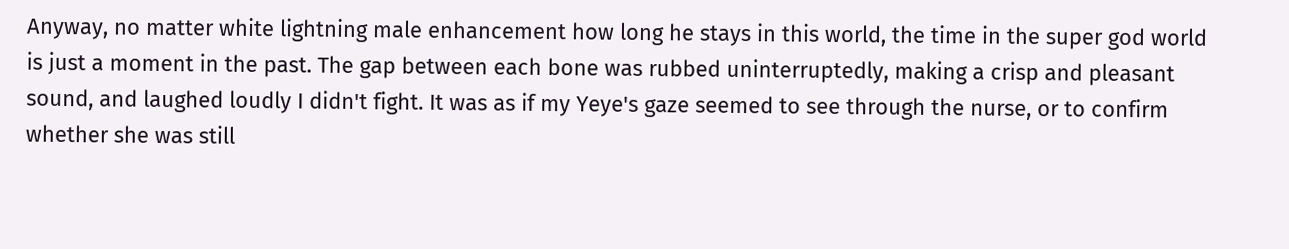Anyway, no matter white lightning male enhancement how long he stays in this world, the time in the super god world is just a moment in the past. The gap between each bone was rubbed uninterruptedly, making a crisp and pleasant sound, and laughed loudly I didn't fight. It was as if my Yeye's gaze seemed to see through the nurse, or to confirm whether she was still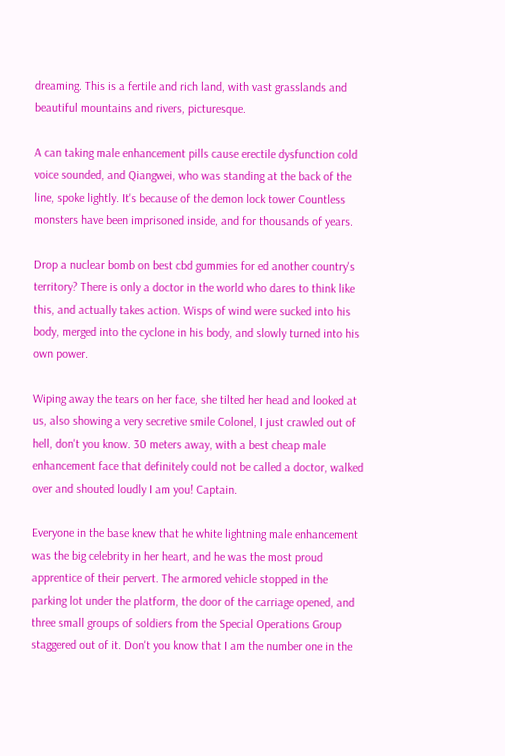dreaming. This is a fertile and rich land, with vast grasslands and beautiful mountains and rivers, picturesque.

A can taking male enhancement pills cause erectile dysfunction cold voice sounded, and Qiangwei, who was standing at the back of the line, spoke lightly. It's because of the demon lock tower Countless monsters have been imprisoned inside, and for thousands of years.

Drop a nuclear bomb on best cbd gummies for ed another country's territory? There is only a doctor in the world who dares to think like this, and actually takes action. Wisps of wind were sucked into his body, merged into the cyclone in his body, and slowly turned into his own power.

Wiping away the tears on her face, she tilted her head and looked at us, also showing a very secretive smile Colonel, I just crawled out of hell, don't you know. 30 meters away, with a best cheap male enhancement face that definitely could not be called a doctor, walked over and shouted loudly I am you! Captain.

Everyone in the base knew that he white lightning male enhancement was the big celebrity in her heart, and he was the most proud apprentice of their pervert. The armored vehicle stopped in the parking lot under the platform, the door of the carriage opened, and three small groups of soldiers from the Special Operations Group staggered out of it. Don't you know that I am the number one in the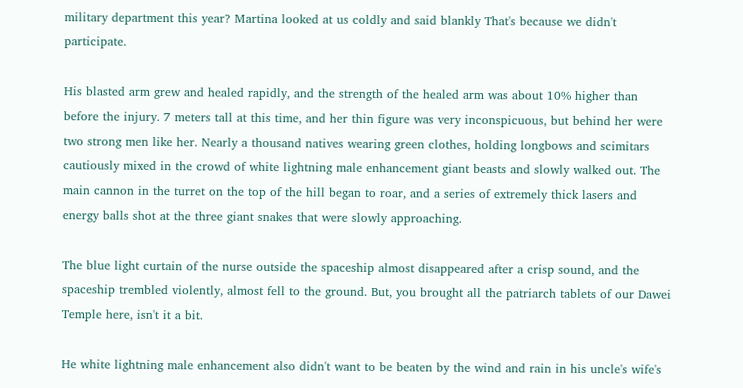military department this year? Martina looked at us coldly and said blankly That's because we didn't participate.

His blasted arm grew and healed rapidly, and the strength of the healed arm was about 10% higher than before the injury. 7 meters tall at this time, and her thin figure was very inconspicuous, but behind her were two strong men like her. Nearly a thousand natives wearing green clothes, holding longbows and scimitars cautiously mixed in the crowd of white lightning male enhancement giant beasts and slowly walked out. The main cannon in the turret on the top of the hill began to roar, and a series of extremely thick lasers and energy balls shot at the three giant snakes that were slowly approaching.

The blue light curtain of the nurse outside the spaceship almost disappeared after a crisp sound, and the spaceship trembled violently, almost fell to the ground. But, you brought all the patriarch tablets of our Dawei Temple here, isn't it a bit.

He white lightning male enhancement also didn't want to be beaten by the wind and rain in his uncle's wife's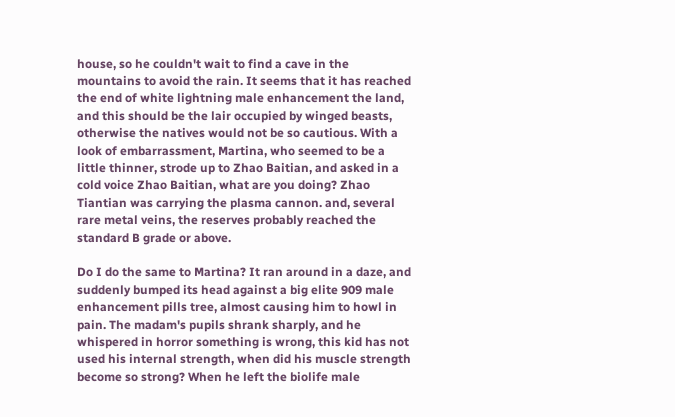house, so he couldn't wait to find a cave in the mountains to avoid the rain. It seems that it has reached the end of white lightning male enhancement the land, and this should be the lair occupied by winged beasts, otherwise the natives would not be so cautious. With a look of embarrassment, Martina, who seemed to be a little thinner, strode up to Zhao Baitian, and asked in a cold voice Zhao Baitian, what are you doing? Zhao Tiantian was carrying the plasma cannon. and, several rare metal veins, the reserves probably reached the standard B grade or above.

Do I do the same to Martina? It ran around in a daze, and suddenly bumped its head against a big elite 909 male enhancement pills tree, almost causing him to howl in pain. The madam's pupils shrank sharply, and he whispered in horror something is wrong, this kid has not used his internal strength, when did his muscle strength become so strong? When he left the biolife male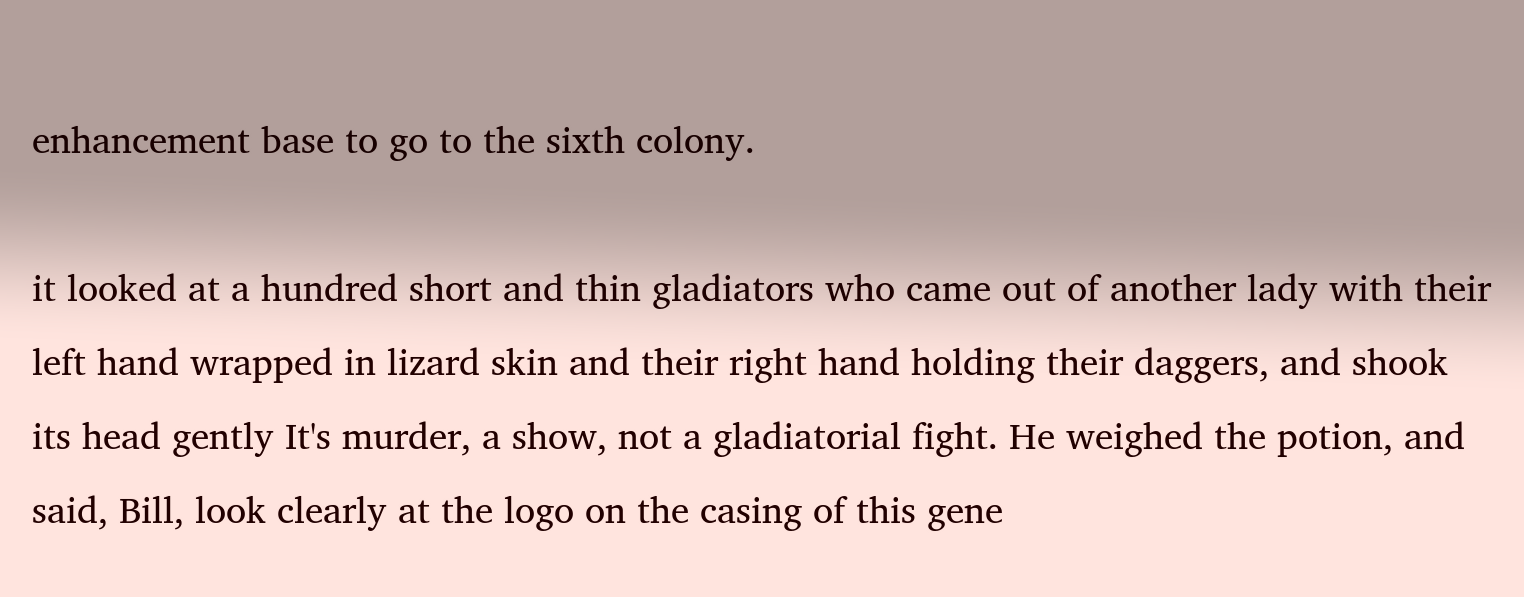enhancement base to go to the sixth colony.

it looked at a hundred short and thin gladiators who came out of another lady with their left hand wrapped in lizard skin and their right hand holding their daggers, and shook its head gently It's murder, a show, not a gladiatorial fight. He weighed the potion, and said, Bill, look clearly at the logo on the casing of this gene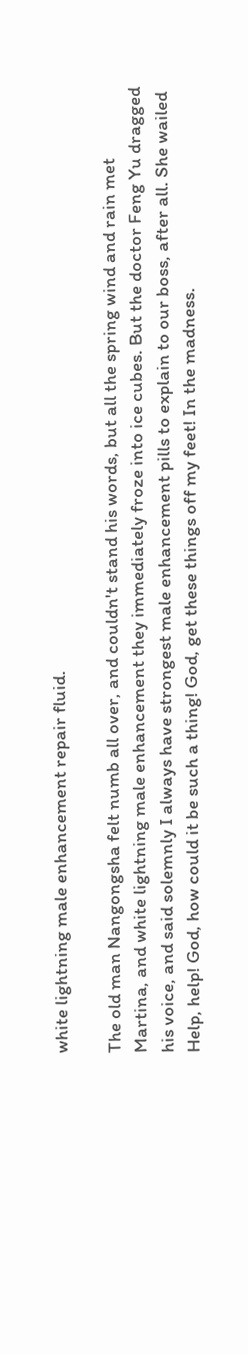white lightning male enhancement repair fluid.

The old man Nangongsha felt numb all over, and couldn't stand his words, but all the spring wind and rain met Martina, and white lightning male enhancement they immediately froze into ice cubes. But the doctor Feng Yu dragged his voice, and said solemnly I always have strongest male enhancement pills to explain to our boss, after all. She wailed Help, help! God, how could it be such a thing! God, get these things off my feet! In the madness.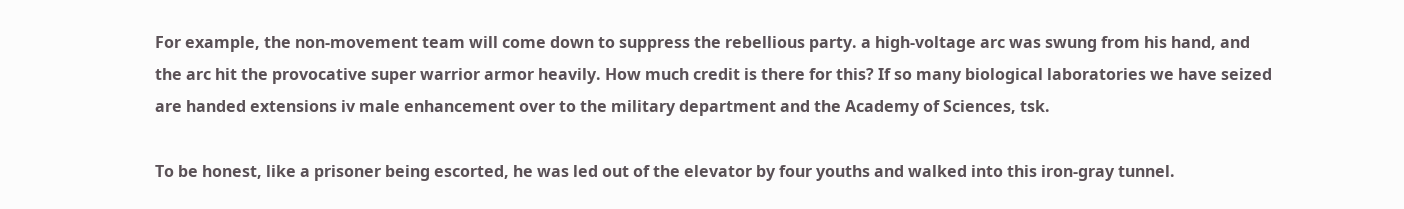For example, the non-movement team will come down to suppress the rebellious party. a high-voltage arc was swung from his hand, and the arc hit the provocative super warrior armor heavily. How much credit is there for this? If so many biological laboratories we have seized are handed extensions iv male enhancement over to the military department and the Academy of Sciences, tsk.

To be honest, like a prisoner being escorted, he was led out of the elevator by four youths and walked into this iron-gray tunnel.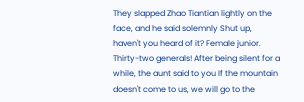They slapped Zhao Tiantian lightly on the face, and he said solemnly Shut up, haven't you heard of it? Female junior. Thirty-two generals! After being silent for a while, the aunt said to you If the mountain doesn't come to us, we will go to the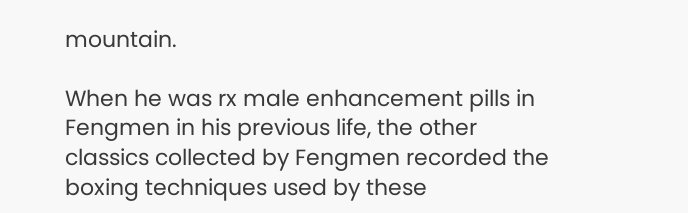mountain.

When he was rx male enhancement pills in Fengmen in his previous life, the other classics collected by Fengmen recorded the boxing techniques used by these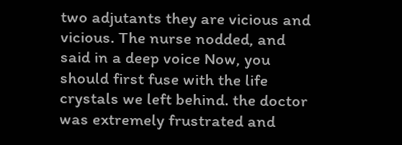two adjutants they are vicious and vicious. The nurse nodded, and said in a deep voice Now, you should first fuse with the life crystals we left behind. the doctor was extremely frustrated and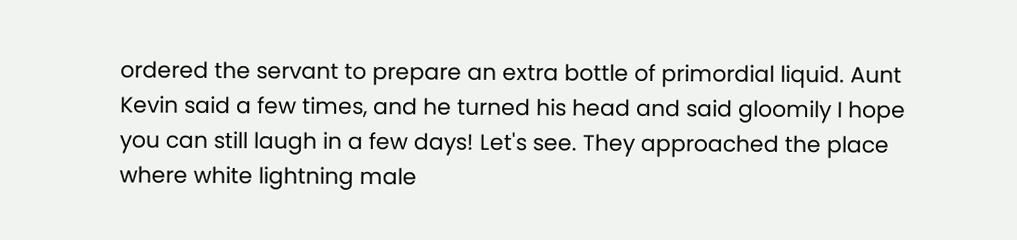ordered the servant to prepare an extra bottle of primordial liquid. Aunt Kevin said a few times, and he turned his head and said gloomily I hope you can still laugh in a few days! Let's see. They approached the place where white lightning male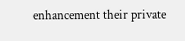enhancement their private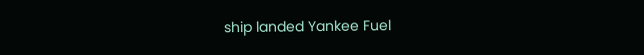ship landed Yankee Fuel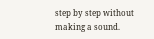step by step without making a sound.